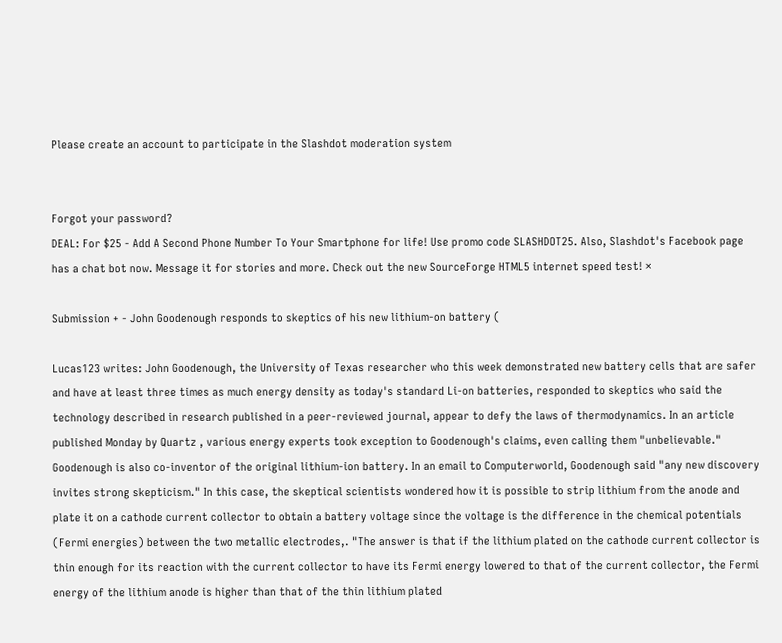Please create an account to participate in the Slashdot moderation system


Forgot your password?
DEAL: For $25 - Add A Second Phone Number To Your Smartphone for life! Use promo code SLASHDOT25. Also, Slashdot's Facebook page has a chat bot now. Message it for stories and more. Check out the new SourceForge HTML5 internet speed test! ×

Submission + - John Goodenough responds to skeptics of his new lithium-on battery (

Lucas123 writes: John Goodenough, the University of Texas researcher who this week demonstrated new battery cells that are safer and have at least three times as much energy density as today's standard Li-on batteries, responded to skeptics who said the technology described in research published in a peer-reviewed journal, appear to defy the laws of thermodynamics. In an article published Monday by Quartz , various energy experts took exception to Goodenough's claims, even calling them "unbelievable." Goodenough is also co-inventor of the original lithium-ion battery. In an email to Computerworld, Goodenough said "any new discovery invites strong skepticism." In this case, the skeptical scientists wondered how it is possible to strip lithium from the anode and plate it on a cathode current collector to obtain a battery voltage since the voltage is the difference in the chemical potentials (Fermi energies) between the two metallic electrodes,. "The answer is that if the lithium plated on the cathode current collector is thin enough for its reaction with the current collector to have its Fermi energy lowered to that of the current collector, the Fermi energy of the lithium anode is higher than that of the thin lithium plated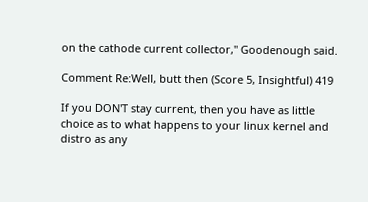on the cathode current collector," Goodenough said.

Comment Re:Well, butt then (Score 5, Insightful) 419

If you DON'T stay current, then you have as little choice as to what happens to your linux kernel and distro as any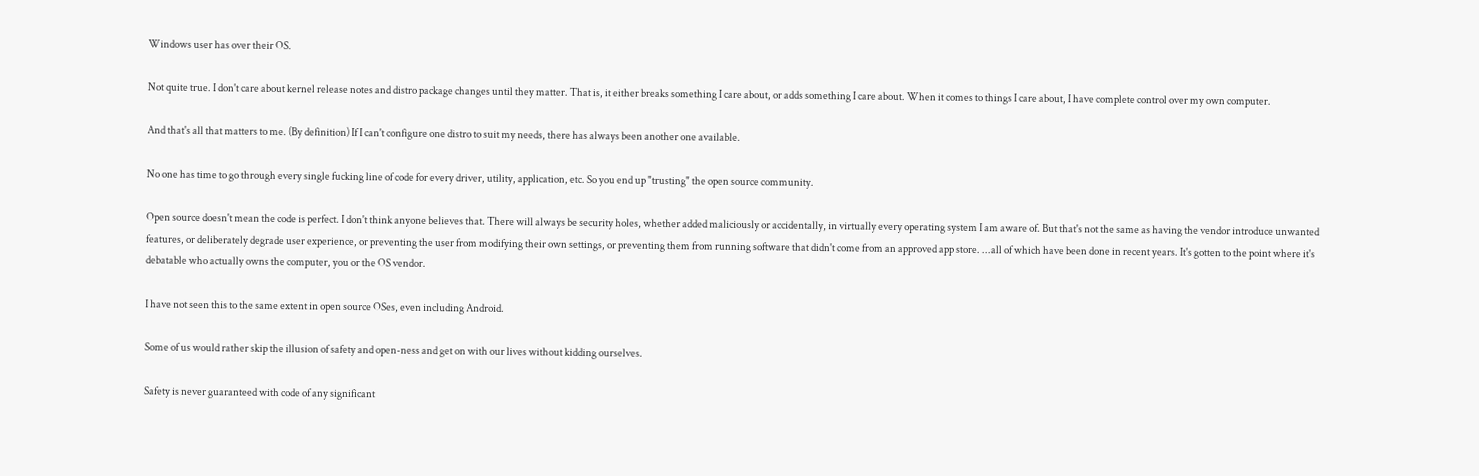Windows user has over their OS.

Not quite true. I don't care about kernel release notes and distro package changes until they matter. That is, it either breaks something I care about, or adds something I care about. When it comes to things I care about, I have complete control over my own computer.

And that's all that matters to me. (By definition) If I can't configure one distro to suit my needs, there has always been another one available.

No one has time to go through every single fucking line of code for every driver, utility, application, etc. So you end up "trusting" the open source community.

Open source doesn't mean the code is perfect. I don't think anyone believes that. There will always be security holes, whether added maliciously or accidentally, in virtually every operating system I am aware of. But that's not the same as having the vendor introduce unwanted features, or deliberately degrade user experience, or preventing the user from modifying their own settings, or preventing them from running software that didn't come from an approved app store. ...all of which have been done in recent years. It's gotten to the point where it's debatable who actually owns the computer, you or the OS vendor.

I have not seen this to the same extent in open source OSes, even including Android.

Some of us would rather skip the illusion of safety and open-ness and get on with our lives without kidding ourselves.

Safety is never guaranteed with code of any significant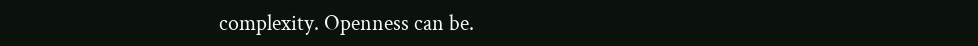complexity. Openness can be.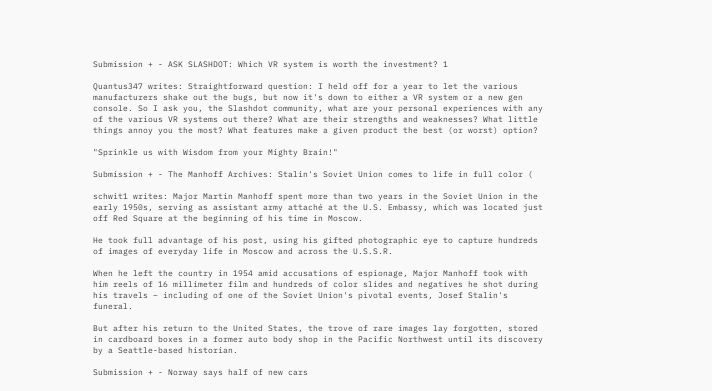Submission + - ASK SLASHDOT: Which VR system is worth the investment? 1

Quantus347 writes: Straightforward question: I held off for a year to let the various manufacturers shake out the bugs, but now it's down to either a VR system or a new gen console. So I ask you, the Slashdot community, what are your personal experiences with any of the various VR systems out there? What are their strengths and weaknesses? What little things annoy you the most? What features make a given product the best (or worst) option?

"Sprinkle us with Wisdom from your Mighty Brain!"

Submission + - The Manhoff Archives: Stalin's Soviet Union comes to life in full color (

schwit1 writes: Major Martin Manhoff spent more than two years in the Soviet Union in the early 1950s, serving as assistant army attaché at the U.S. Embassy, which was located just off Red Square at the beginning of his time in Moscow.

He took full advantage of his post, using his gifted photographic eye to capture hundreds of images of everyday life in Moscow and across the U.S.S.R.

When he left the country in 1954 amid accusations of espionage, Major Manhoff took with him reels of 16 millimeter film and hundreds of color slides and negatives he shot during his travels – including of one of the Soviet Union's pivotal events, Josef Stalin's funeral.

But after his return to the United States, the trove of rare images lay forgotten, stored in cardboard boxes in a former auto body shop in the Pacific Northwest until its discovery by a Seattle-based historian.

Submission + - Norway says half of new cars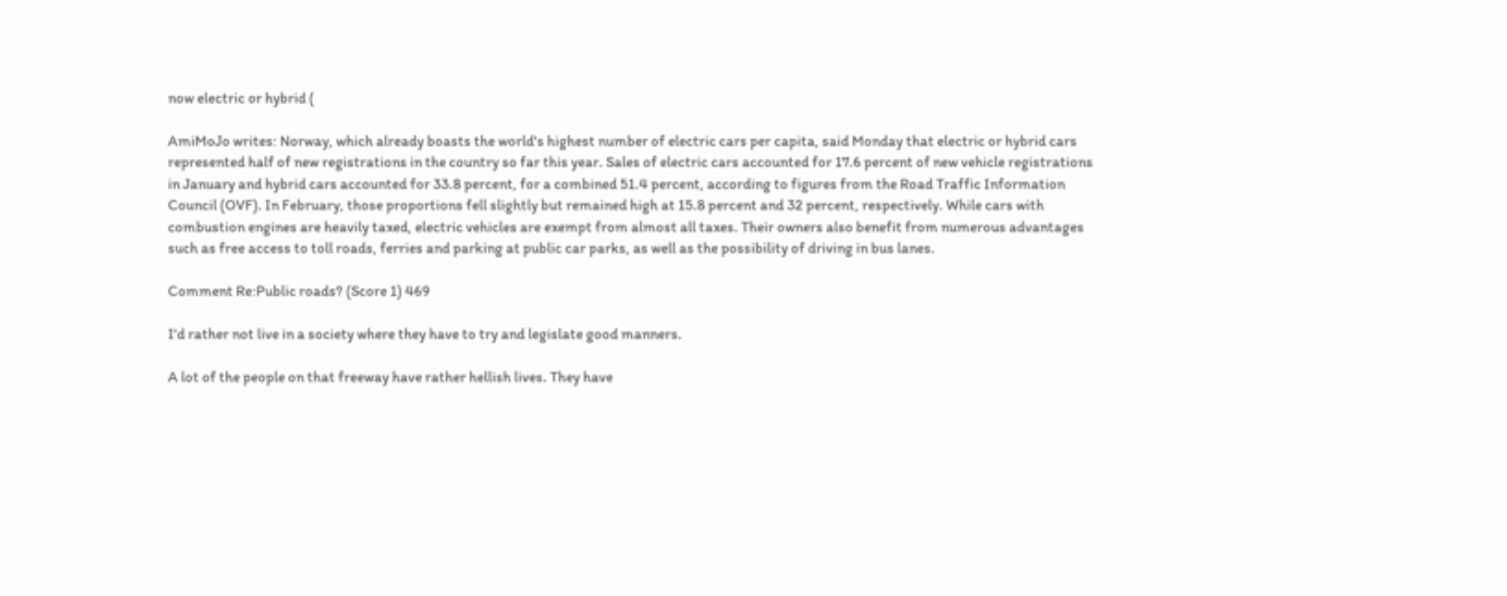now electric or hybrid (

AmiMoJo writes: Norway, which already boasts the world's highest number of electric cars per capita, said Monday that electric or hybrid cars represented half of new registrations in the country so far this year. Sales of electric cars accounted for 17.6 percent of new vehicle registrations in January and hybrid cars accounted for 33.8 percent, for a combined 51.4 percent, according to figures from the Road Traffic Information Council (OVF). In February, those proportions fell slightly but remained high at 15.8 percent and 32 percent, respectively. While cars with combustion engines are heavily taxed, electric vehicles are exempt from almost all taxes. Their owners also benefit from numerous advantages such as free access to toll roads, ferries and parking at public car parks, as well as the possibility of driving in bus lanes.

Comment Re:Public roads? (Score 1) 469

I'd rather not live in a society where they have to try and legislate good manners.

A lot of the people on that freeway have rather hellish lives. They have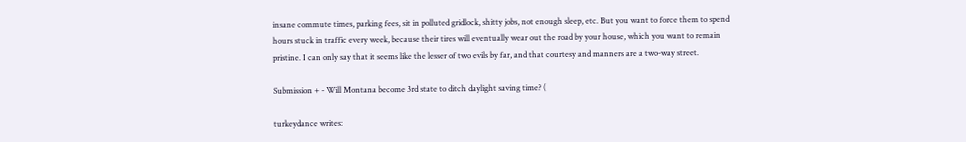insane commute times, parking fees, sit in polluted gridlock, shitty jobs, not enough sleep, etc. But you want to force them to spend hours stuck in traffic every week, because their tires will eventually wear out the road by your house, which you want to remain pristine. I can only say that it seems like the lesser of two evils by far, and that courtesy and manners are a two-way street.

Submission + - Will Montana become 3rd state to ditch daylight saving time? (

turkeydance writes: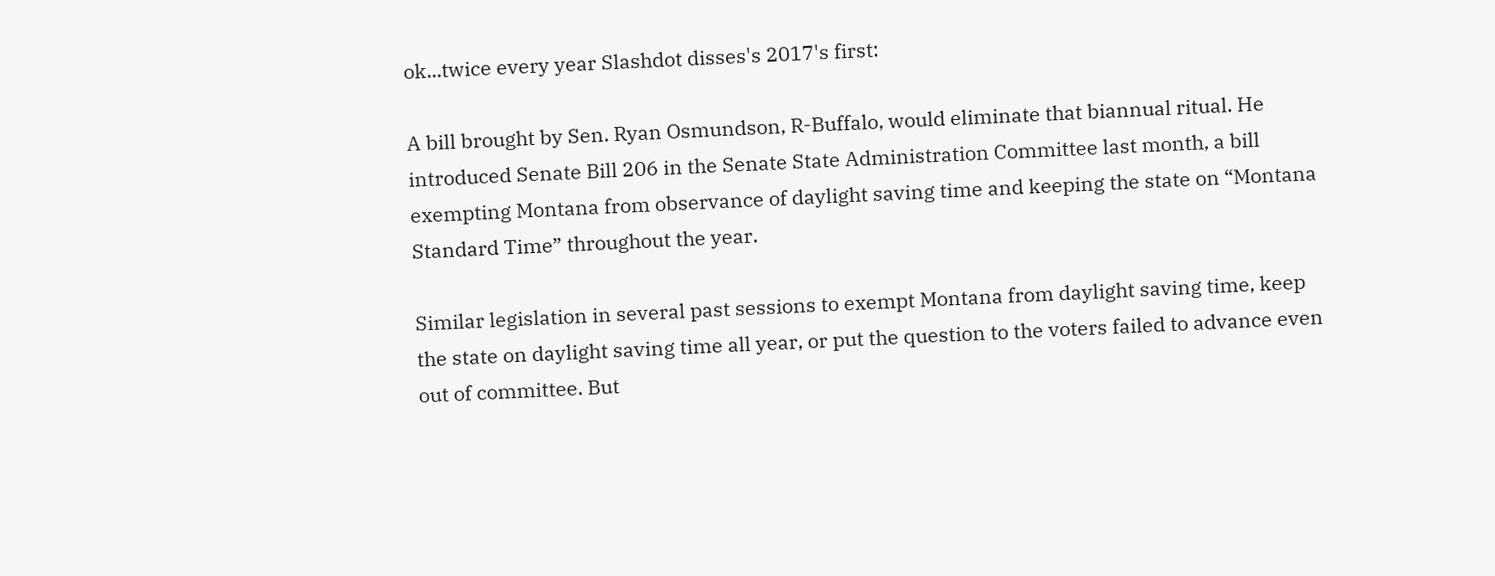ok...twice every year Slashdot disses's 2017's first:

A bill brought by Sen. Ryan Osmundson, R-Buffalo, would eliminate that biannual ritual. He introduced Senate Bill 206 in the Senate State Administration Committee last month, a bill exempting Montana from observance of daylight saving time and keeping the state on “Montana Standard Time” throughout the year.

Similar legislation in several past sessions to exempt Montana from daylight saving time, keep the state on daylight saving time all year, or put the question to the voters failed to advance even out of committee. But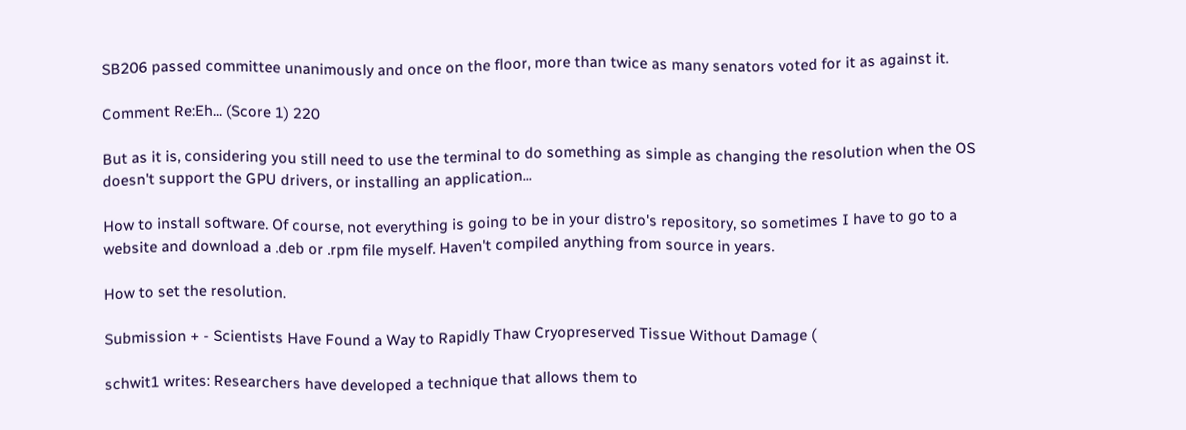SB206 passed committee unanimously and once on the floor, more than twice as many senators voted for it as against it.

Comment Re:Eh... (Score 1) 220

But as it is, considering you still need to use the terminal to do something as simple as changing the resolution when the OS doesn't support the GPU drivers, or installing an application...

How to install software. Of course, not everything is going to be in your distro's repository, so sometimes I have to go to a website and download a .deb or .rpm file myself. Haven't compiled anything from source in years.

How to set the resolution.

Submission + - Scientists Have Found a Way to Rapidly Thaw Cryopreserved Tissue Without Damage (

schwit1 writes: Researchers have developed a technique that allows them to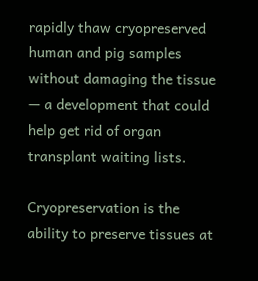rapidly thaw cryopreserved human and pig samples without damaging the tissue — a development that could help get rid of organ transplant waiting lists.

Cryopreservation is the ability to preserve tissues at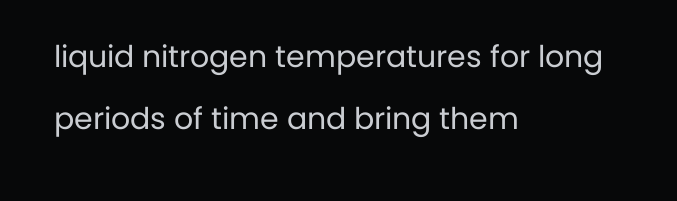liquid nitrogen temperatures for long periods of time and bring them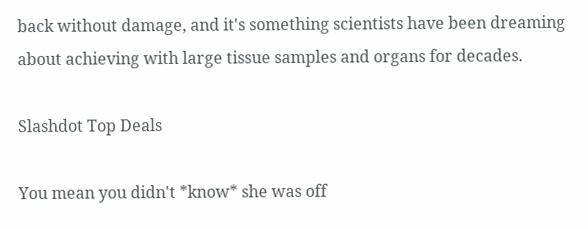back without damage, and it's something scientists have been dreaming about achieving with large tissue samples and organs for decades.

Slashdot Top Deals

You mean you didn't *know* she was off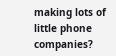making lots of little phone companies?